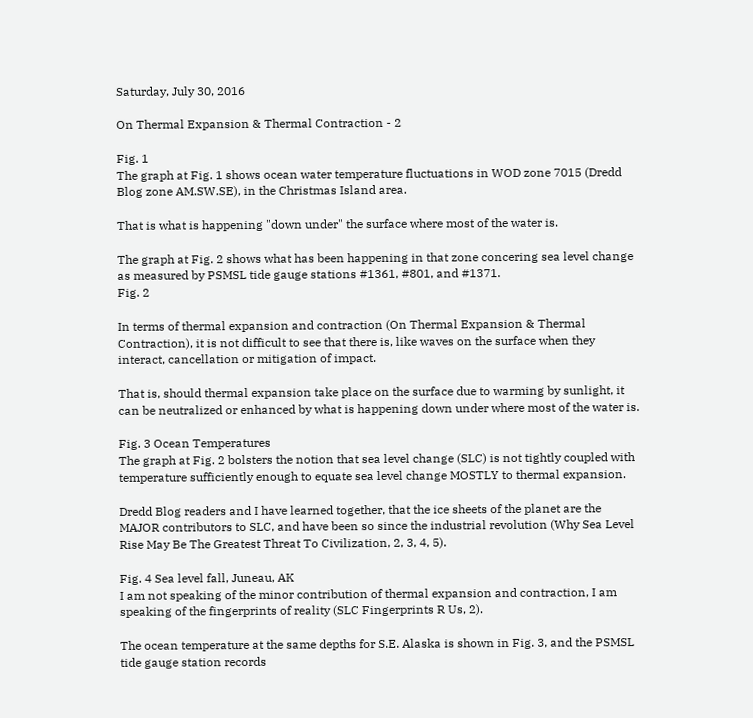Saturday, July 30, 2016

On Thermal Expansion & Thermal Contraction - 2

Fig. 1
The graph at Fig. 1 shows ocean water temperature fluctuations in WOD zone 7015 (Dredd Blog zone AM.SW.SE), in the Christmas Island area.

That is what is happening "down under" the surface where most of the water is.

The graph at Fig. 2 shows what has been happening in that zone concering sea level change as measured by PSMSL tide gauge stations #1361, #801, and #1371.
Fig. 2

In terms of thermal expansion and contraction (On Thermal Expansion & Thermal Contraction), it is not difficult to see that there is, like waves on the surface when they interact, cancellation or mitigation of impact.

That is, should thermal expansion take place on the surface due to warming by sunlight, it can be neutralized or enhanced by what is happening down under where most of the water is.

Fig. 3 Ocean Temperatures
The graph at Fig. 2 bolsters the notion that sea level change (SLC) is not tightly coupled with temperature sufficiently enough to equate sea level change MOSTLY to thermal expansion.

Dredd Blog readers and I have learned together, that the ice sheets of the planet are the MAJOR contributors to SLC, and have been so since the industrial revolution (Why Sea Level Rise May Be The Greatest Threat To Civilization, 2, 3, 4, 5).

Fig. 4 Sea level fall, Juneau, AK
I am not speaking of the minor contribution of thermal expansion and contraction, I am speaking of the fingerprints of reality (SLC Fingerprints R Us, 2).

The ocean temperature at the same depths for S.E. Alaska is shown in Fig. 3, and the PSMSL tide gauge station records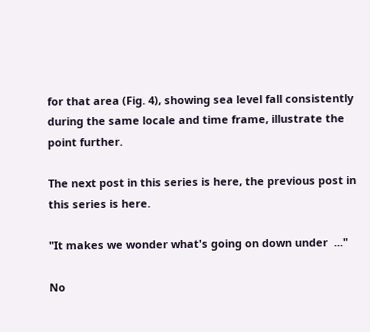for that area (Fig. 4), showing sea level fall consistently during the same locale and time frame, illustrate the point further.

The next post in this series is here, the previous post in this series is here.

"It makes we wonder what's going on down under  ..."

No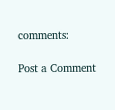comments:

Post a Comment